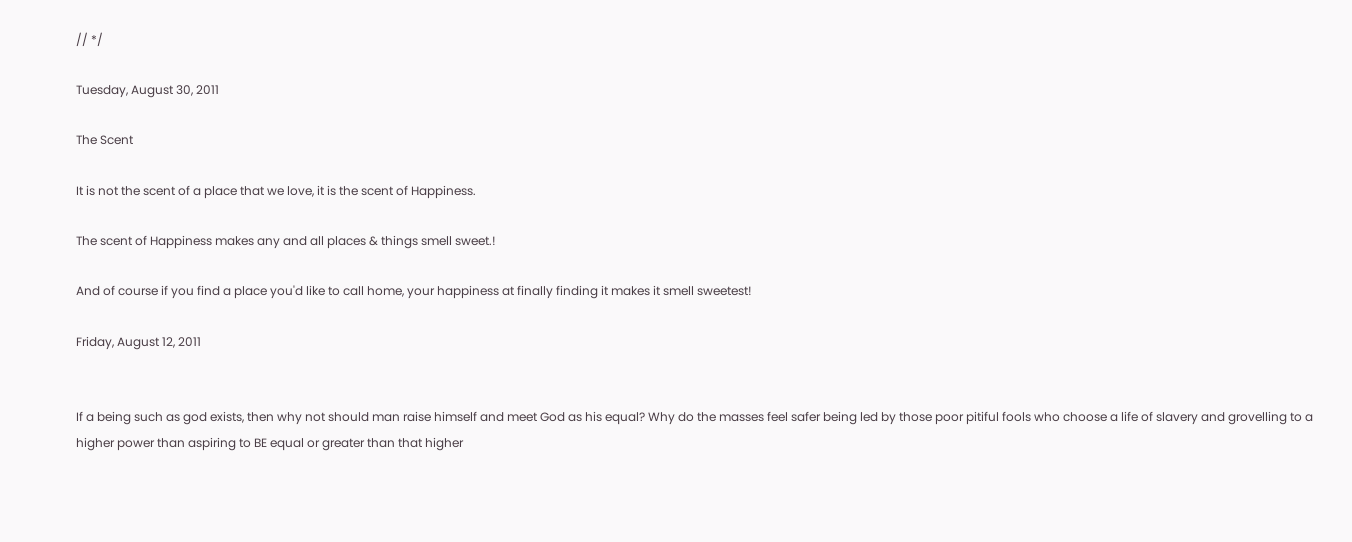// */

Tuesday, August 30, 2011

The Scent

It is not the scent of a place that we love, it is the scent of Happiness.

The scent of Happiness makes any and all places & things smell sweet.!

And of course if you find a place you'd like to call home, your happiness at finally finding it makes it smell sweetest!

Friday, August 12, 2011


If a being such as god exists, then why not should man raise himself and meet God as his equal? Why do the masses feel safer being led by those poor pitiful fools who choose a life of slavery and grovelling to a higher power than aspiring to BE equal or greater than that higher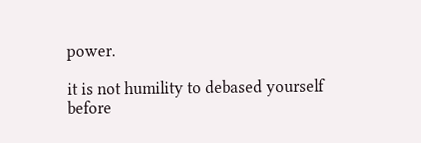power.

it is not humility to debased yourself before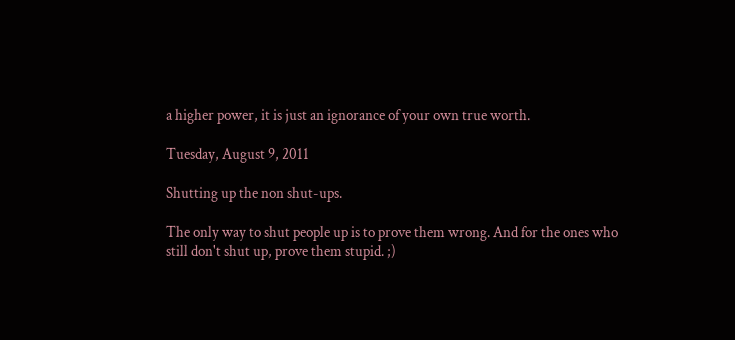a higher power, it is just an ignorance of your own true worth.

Tuesday, August 9, 2011

Shutting up the non shut-ups.

The only way to shut people up is to prove them wrong. And for the ones who still don't shut up, prove them stupid. ;)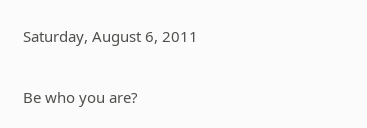Saturday, August 6, 2011

Be who you are?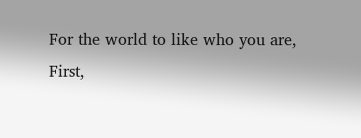For the world to like who you are,
First,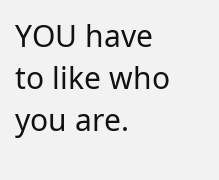YOU have to like who you are.